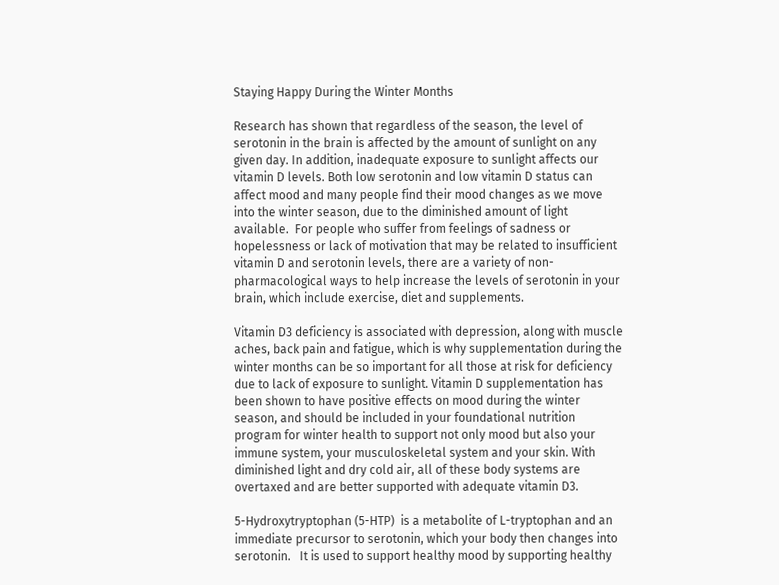Staying Happy During the Winter Months

Research has shown that regardless of the season, the level of serotonin in the brain is affected by the amount of sunlight on any given day. In addition, inadequate exposure to sunlight affects our vitamin D levels. Both low serotonin and low vitamin D status can affect mood and many people find their mood changes as we move into the winter season, due to the diminished amount of light available.  For people who suffer from feelings of sadness or hopelessness or lack of motivation that may be related to insufficient vitamin D and serotonin levels, there are a variety of non-pharmacological ways to help increase the levels of serotonin in your brain, which include exercise, diet and supplements.

Vitamin D3 deficiency is associated with depression, along with muscle aches, back pain and fatigue, which is why supplementation during the winter months can be so important for all those at risk for deficiency due to lack of exposure to sunlight. Vitamin D supplementation has been shown to have positive effects on mood during the winter season, and should be included in your foundational nutrition program for winter health to support not only mood but also your immune system, your musculoskeletal system and your skin. With diminished light and dry cold air, all of these body systems are overtaxed and are better supported with adequate vitamin D3.

5-Hydroxytryptophan (5-HTP)  is a metabolite of L-tryptophan and an immediate precursor to serotonin, which your body then changes into serotonin.   It is used to support healthy mood by supporting healthy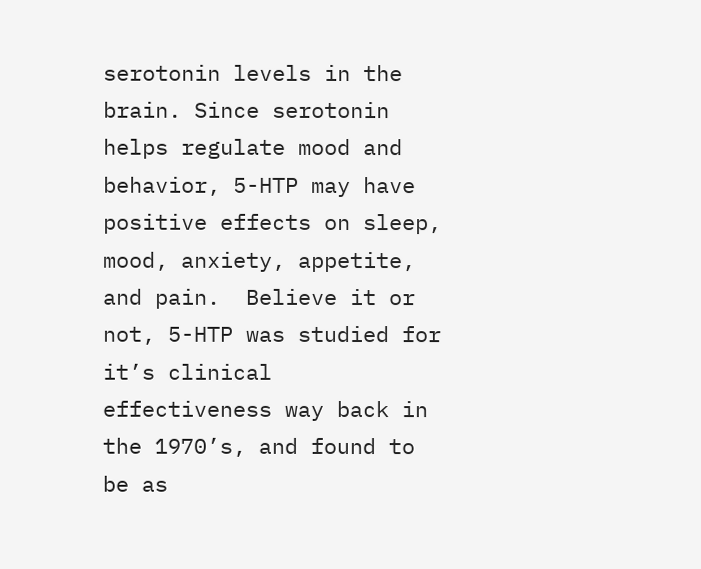serotonin levels in the brain. Since serotonin helps regulate mood and behavior, 5-HTP may have positive effects on sleep, mood, anxiety, appetite, and pain.  Believe it or not, 5-HTP was studied for it’s clinical effectiveness way back in the 1970’s, and found to be as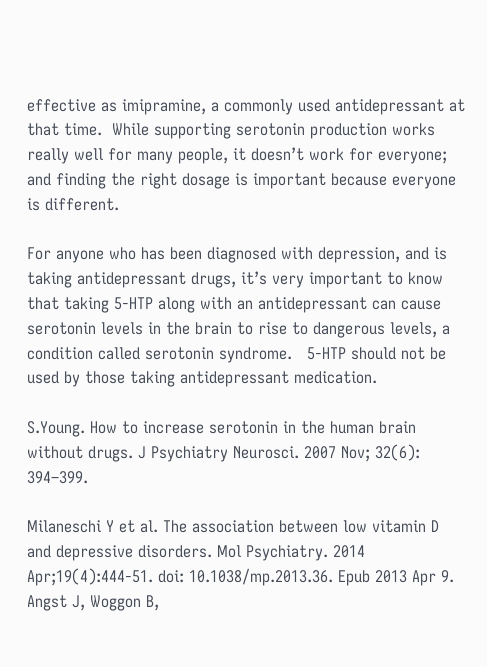effective as imipramine, a commonly used antidepressant at that time.  While supporting serotonin production works really well for many people, it doesn’t work for everyone; and finding the right dosage is important because everyone is different.

For anyone who has been diagnosed with depression, and is taking antidepressant drugs, it’s very important to know that taking 5-HTP along with an antidepressant can cause serotonin levels in the brain to rise to dangerous levels, a condition called serotonin syndrome.   5-HTP should not be used by those taking antidepressant medication.

S.Young. How to increase serotonin in the human brain without drugs. J Psychiatry Neurosci. 2007 Nov; 32(6): 394–399.

Milaneschi Y et al. The association between low vitamin D and depressive disorders. Mol Psychiatry. 2014 Apr;19(4):444-51. doi: 10.1038/mp.2013.36. Epub 2013 Apr 9.
Angst J, Woggon B,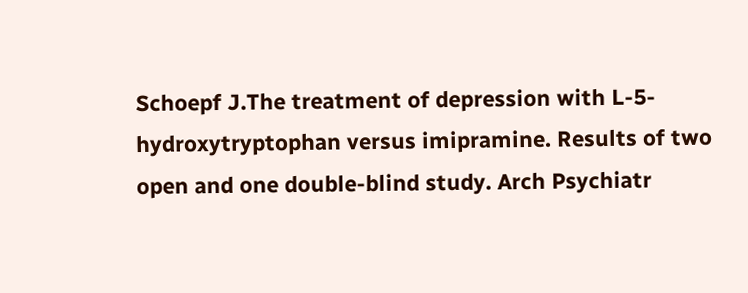Schoepf J.The treatment of depression with L-5-hydroxytryptophan versus imipramine. Results of two open and one double-blind study. Arch Psychiatr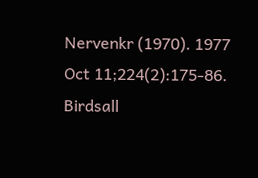Nervenkr (1970). 1977 Oct 11;224(2):175-86.
Birdsall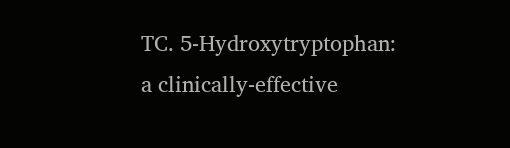TC. 5-Hydroxytryptophan: a clinically-effective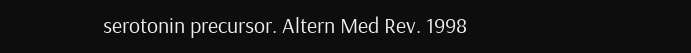serotonin precursor. Altern Med Rev. 1998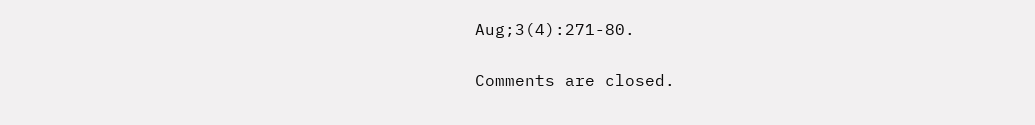Aug;3(4):271-80.

Comments are closed.